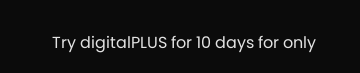Try digitalPLUS for 10 days for only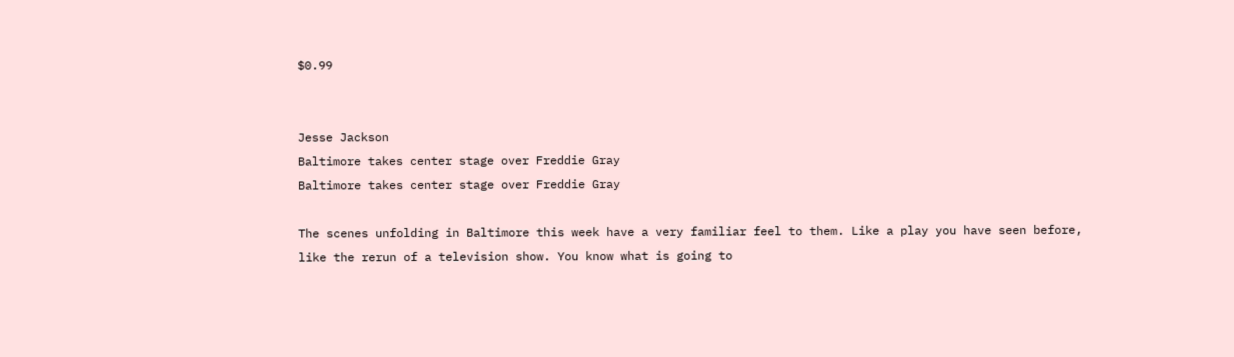$0.99


Jesse Jackson
Baltimore takes center stage over Freddie Gray
Baltimore takes center stage over Freddie Gray

The scenes unfolding in Baltimore this week have a very familiar feel to them. Like a play you have seen before, like the rerun of a television show. You know what is going to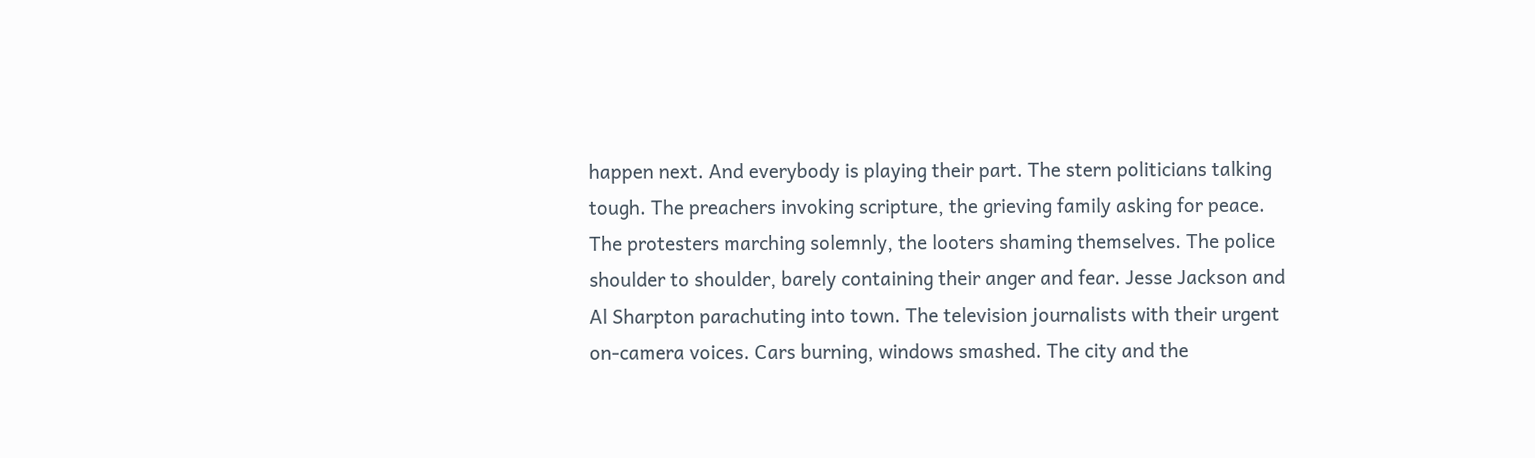happen next. And everybody is playing their part. The stern politicians talking tough. The preachers invoking scripture, the grieving family asking for peace. The protesters marching solemnly, the looters shaming themselves. The police shoulder to shoulder, barely containing their anger and fear. Jesse Jackson and Al Sharpton parachuting into town. The television journalists with their urgent on-camera voices. Cars burning, windows smashed. The city and the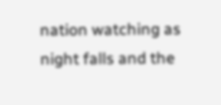nation watching as night falls and the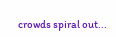crowds spiral out...